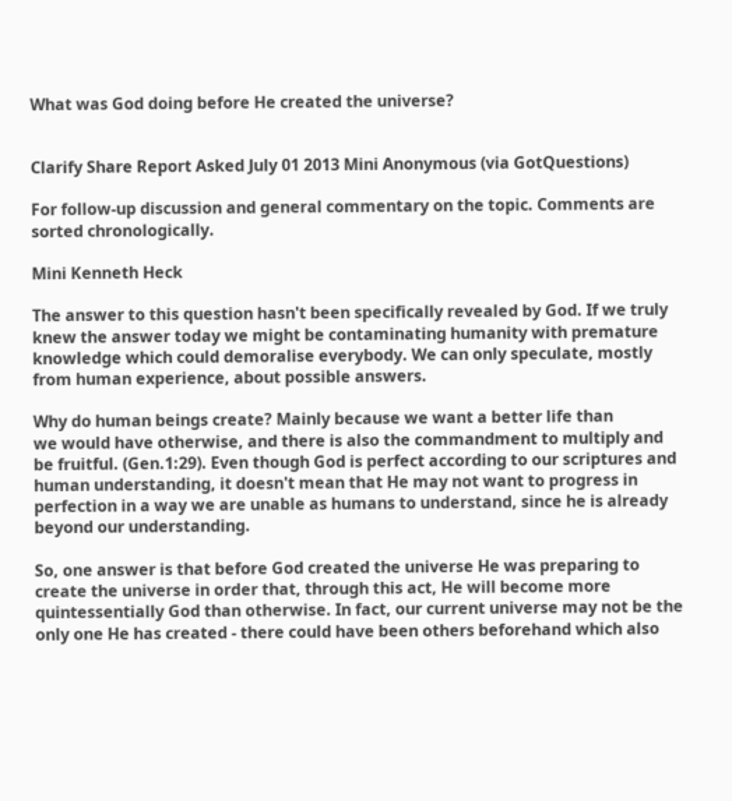What was God doing before He created the universe?


Clarify Share Report Asked July 01 2013 Mini Anonymous (via GotQuestions)

For follow-up discussion and general commentary on the topic. Comments are sorted chronologically.

Mini Kenneth Heck

The answer to this question hasn't been specifically revealed by God. If we truly knew the answer today we might be contaminating humanity with premature knowledge which could demoralise everybody. We can only speculate, mostly from human experience, about possible answers.

Why do human beings create? Mainly because we want a better life than
we would have otherwise, and there is also the commandment to multiply and be fruitful. (Gen.1:29). Even though God is perfect according to our scriptures and human understanding, it doesn't mean that He may not want to progress in perfection in a way we are unable as humans to understand, since he is already beyond our understanding.

So, one answer is that before God created the universe He was preparing to create the universe in order that, through this act, He will become more quintessentially God than otherwise. In fact, our current universe may not be the only one He has created - there could have been others beforehand which also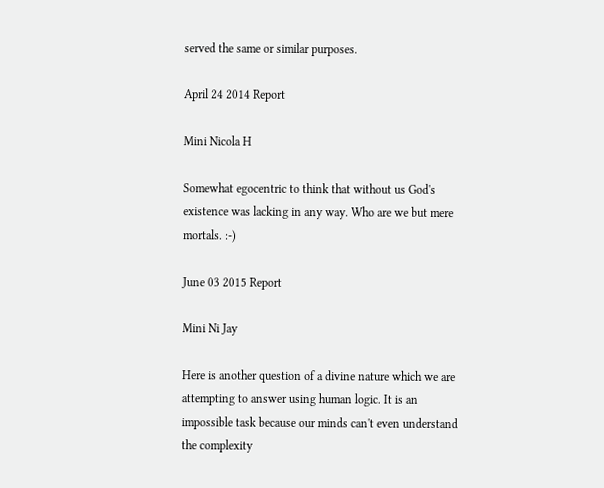served the same or similar purposes.

April 24 2014 Report

Mini Nicola H

Somewhat egocentric to think that without us God's existence was lacking in any way. Who are we but mere mortals. :-)

June 03 2015 Report

Mini Ni Jay

Here is another question of a divine nature which we are attempting to answer using human logic. It is an impossible task because our minds can't even understand the complexity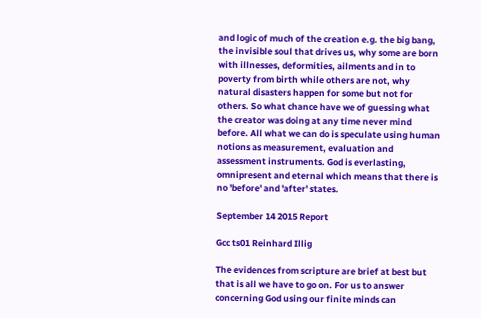and logic of much of the creation e.g. the big bang, the invisible soul that drives us, why some are born with illnesses, deformities, ailments and in to poverty from birth while others are not, why natural disasters happen for some but not for others. So what chance have we of guessing what the creator was doing at any time never mind before. All what we can do is speculate using human notions as measurement, evaluation and assessment instruments. God is everlasting, omnipresent and eternal which means that there is no 'before' and 'after' states.

September 14 2015 Report

Gcc ts01 Reinhard Illig

The evidences from scripture are brief at best but that is all we have to go on. For us to answer concerning God using our finite minds can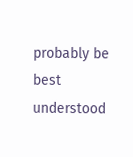probably be best understood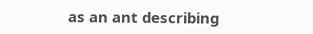as an ant describing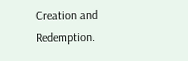Creation and Redemption.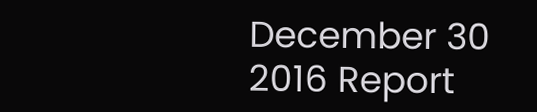December 30 2016 Report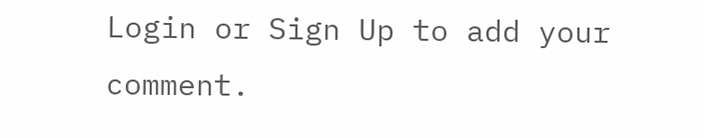Login or Sign Up to add your comment.